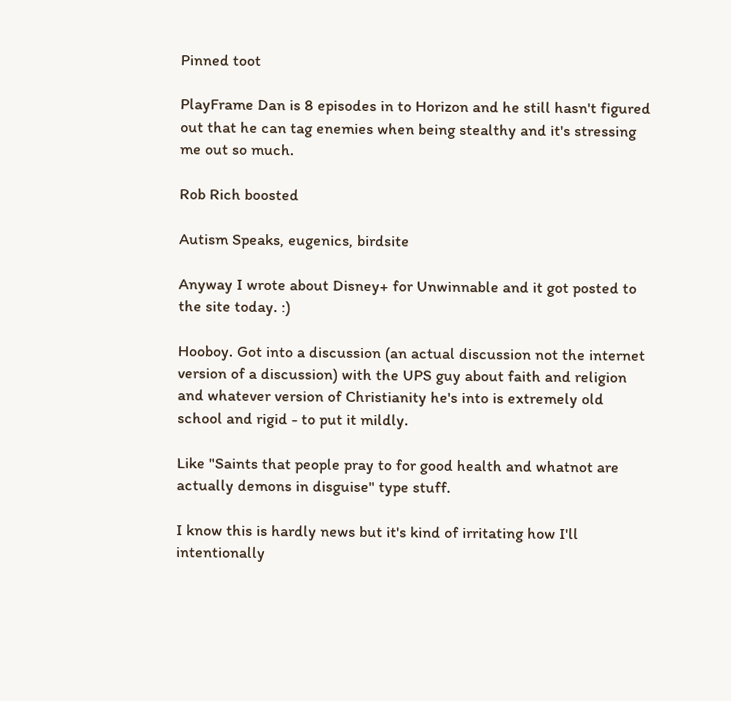Pinned toot

PlayFrame Dan is 8 episodes in to Horizon and he still hasn't figured out that he can tag enemies when being stealthy and it's stressing me out so much.

Rob Rich boosted

Autism Speaks, eugenics, birdsite

Anyway I wrote about Disney+ for Unwinnable and it got posted to the site today. :)

Hooboy. Got into a discussion (an actual discussion not the internet version of a discussion) with the UPS guy about faith and religion and whatever version of Christianity he's into is extremely old school and rigid - to put it mildly.

Like "Saints that people pray to for good health and whatnot are actually demons in disguise" type stuff.

I know this is hardly news but it's kind of irritating how I'll intentionally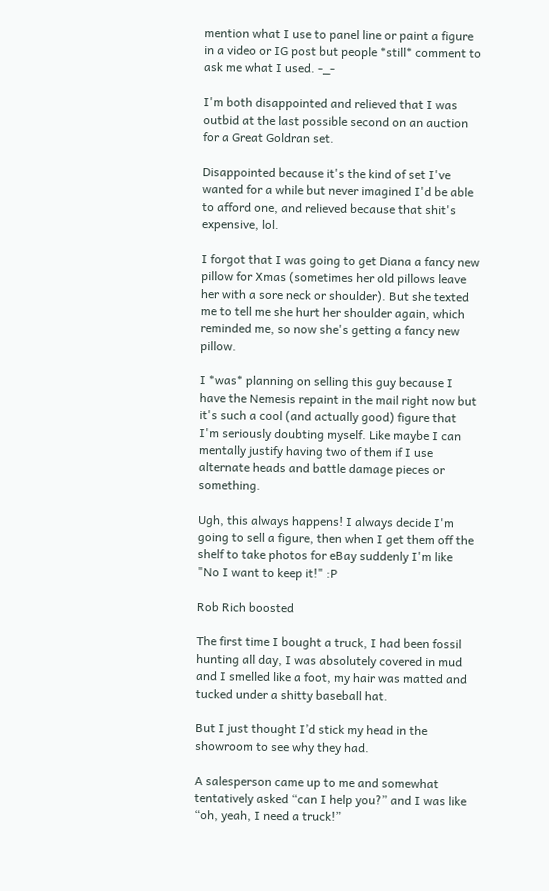mention what I use to panel line or paint a figure in a video or IG post but people *still* comment to ask me what I used. -_-

I'm both disappointed and relieved that I was outbid at the last possible second on an auction for a Great Goldran set.

Disappointed because it's the kind of set I've wanted for a while but never imagined I'd be able to afford one, and relieved because that shit's expensive, lol.

I forgot that I was going to get Diana a fancy new pillow for Xmas (sometimes her old pillows leave her with a sore neck or shoulder). But she texted me to tell me she hurt her shoulder again, which reminded me, so now she's getting a fancy new pillow.

I *was* planning on selling this guy because I have the Nemesis repaint in the mail right now but it's such a cool (and actually good) figure that I'm seriously doubting myself. Like maybe I can mentally justify having two of them if I use alternate heads and battle damage pieces or something.

Ugh, this always happens! I always decide I'm going to sell a figure, then when I get them off the shelf to take photos for eBay suddenly I'm like "No I want to keep it!" :P

Rob Rich boosted

The first time I bought a truck, I had been fossil hunting all day, I was absolutely covered in mud and I smelled like a foot, my hair was matted and tucked under a shitty baseball hat.

But I just thought I’d stick my head in the showroom to see why they had.

A salesperson came up to me and somewhat tentatively asked “can I help you?” and I was like “oh, yeah, I need a truck!”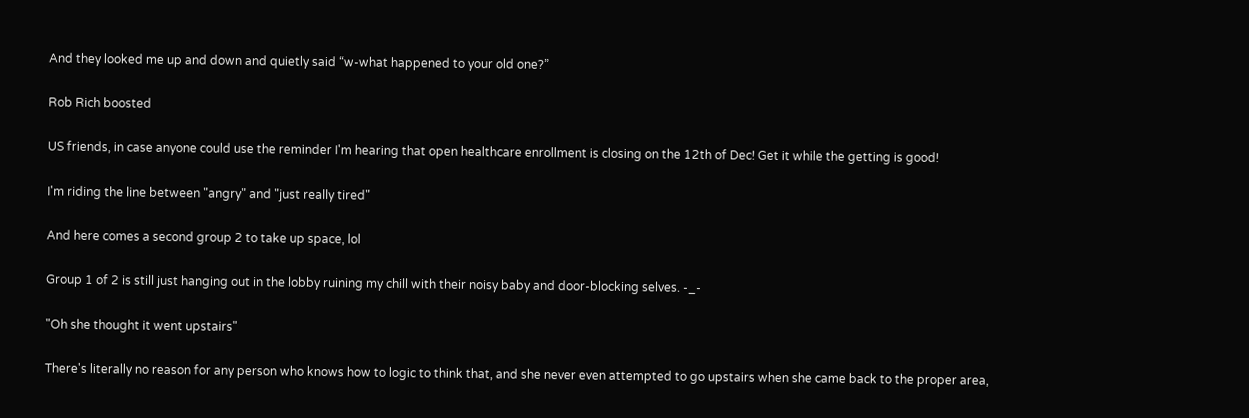And they looked me up and down and quietly said “w-what happened to your old one?”

Rob Rich boosted

US friends, in case anyone could use the reminder I'm hearing that open healthcare enrollment is closing on the 12th of Dec! Get it while the getting is good!

I'm riding the line between "angry" and "just really tired"

And here comes a second group 2 to take up space, lol

Group 1 of 2 is still just hanging out in the lobby ruining my chill with their noisy baby and door-blocking selves. -_-

"Oh she thought it went upstairs"

There's literally no reason for any person who knows how to logic to think that, and she never even attempted to go upstairs when she came back to the proper area,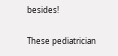besides!

These pediatrician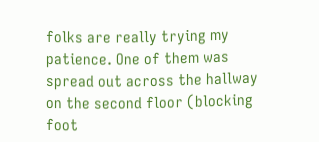folks are really trying my patience. One of them was spread out across the hallway on the second floor (blocking foot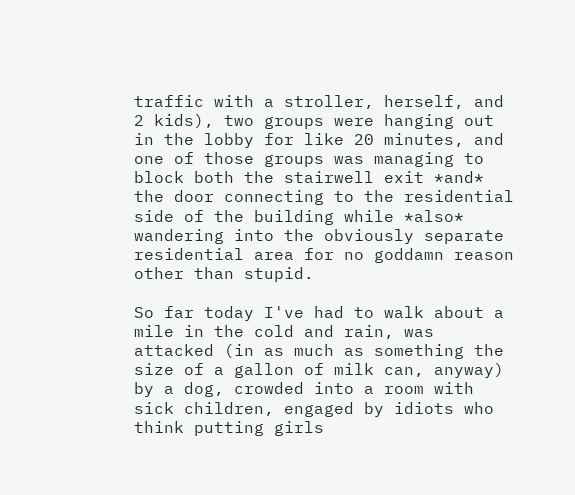traffic with a stroller, herself, and 2 kids), two groups were hanging out in the lobby for like 20 minutes, and one of those groups was managing to block both the stairwell exit *and* the door connecting to the residential side of the building while *also* wandering into the obviously separate residential area for no goddamn reason other than stupid.

So far today I've had to walk about a mile in the cold and rain, was attacked (in as much as something the size of a gallon of milk can, anyway) by a dog, crowded into a room with sick children, engaged by idiots who think putting girls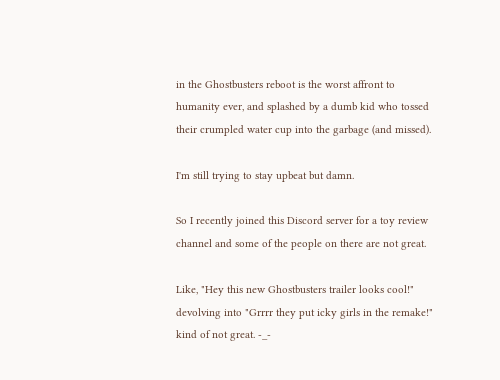in the Ghostbusters reboot is the worst affront to humanity ever, and splashed by a dumb kid who tossed their crumpled water cup into the garbage (and missed).

I'm still trying to stay upbeat but damn.

So I recently joined this Discord server for a toy review channel and some of the people on there are not great.

Like, "Hey this new Ghostbusters trailer looks cool!" devolving into "Grrrr they put icky girls in the remake!" kind of not great. -_-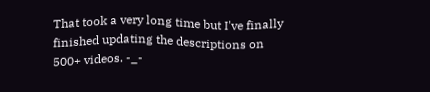That took a very long time but I've finally finished updating the descriptions on 500+ videos. -_-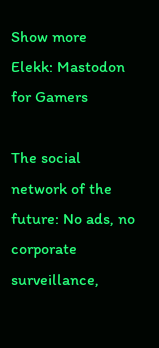Show more
Elekk: Mastodon for Gamers

The social network of the future: No ads, no corporate surveillance,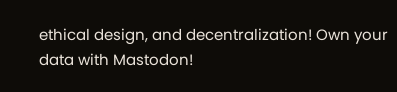ethical design, and decentralization! Own your data with Mastodon!